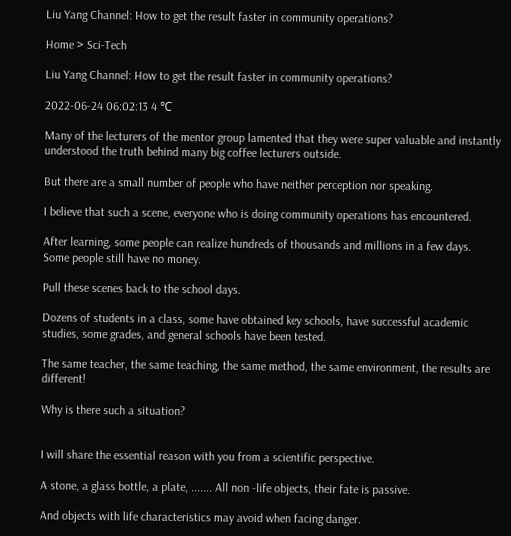Liu Yang Channel: How to get the result faster in community operations?

Home > Sci-Tech

Liu Yang Channel: How to get the result faster in community operations?

2022-06-24 06:02:13 4 ℃

Many of the lecturers of the mentor group lamented that they were super valuable and instantly understood the truth behind many big coffee lecturers outside.

But there are a small number of people who have neither perception nor speaking.

I believe that such a scene, everyone who is doing community operations has encountered.

After learning, some people can realize hundreds of thousands and millions in a few days. Some people still have no money.

Pull these scenes back to the school days.

Dozens of students in a class, some have obtained key schools, have successful academic studies, some grades, and general schools have been tested.

The same teacher, the same teaching, the same method, the same environment, the results are different!

Why is there such a situation?


I will share the essential reason with you from a scientific perspective.

A stone, a glass bottle, a plate, ....... All non -life objects, their fate is passive.

And objects with life characteristics may avoid when facing danger.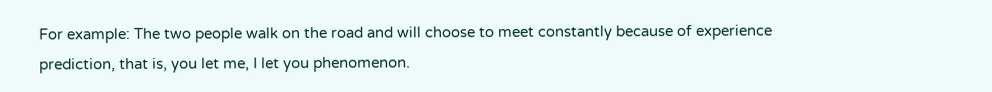For example: The two people walk on the road and will choose to meet constantly because of experience prediction, that is, you let me, I let you phenomenon.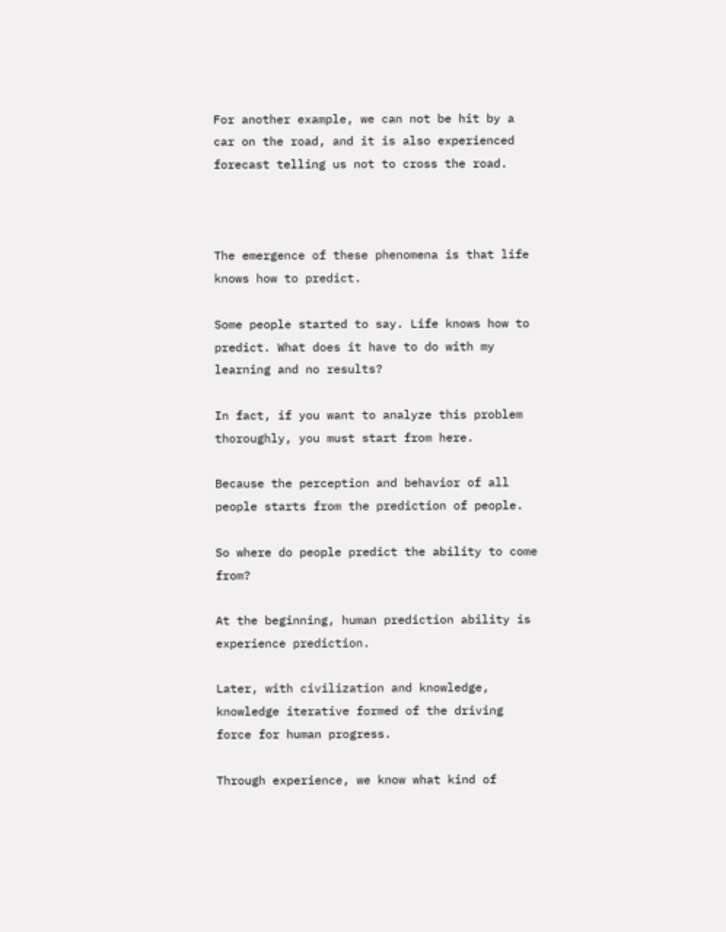For another example, we can not be hit by a car on the road, and it is also experienced forecast telling us not to cross the road.



The emergence of these phenomena is that life knows how to predict.

Some people started to say. Life knows how to predict. What does it have to do with my learning and no results?

In fact, if you want to analyze this problem thoroughly, you must start from here.

Because the perception and behavior of all people starts from the prediction of people.

So where do people predict the ability to come from?

At the beginning, human prediction ability is experience prediction.

Later, with civilization and knowledge, knowledge iterative formed of the driving force for human progress.

Through experience, we know what kind of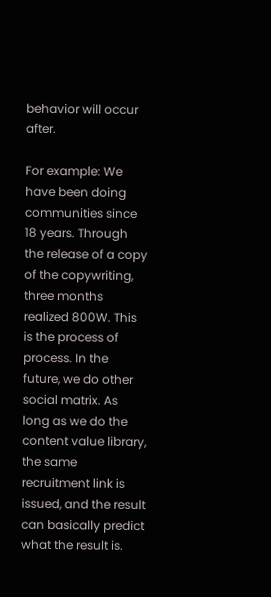behavior will occur after.

For example: We have been doing communities since 18 years. Through the release of a copy of the copywriting, three months realized 800W. This is the process of process. In the future, we do other social matrix. As long as we do the content value library, the same recruitment link is issued, and the result can basically predict what the result is.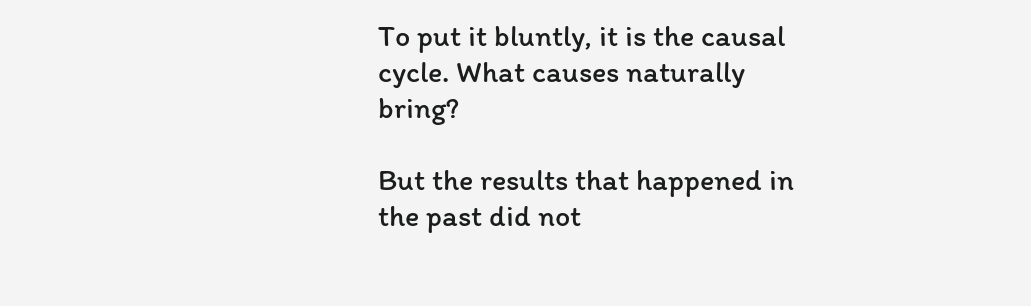To put it bluntly, it is the causal cycle. What causes naturally bring?

But the results that happened in the past did not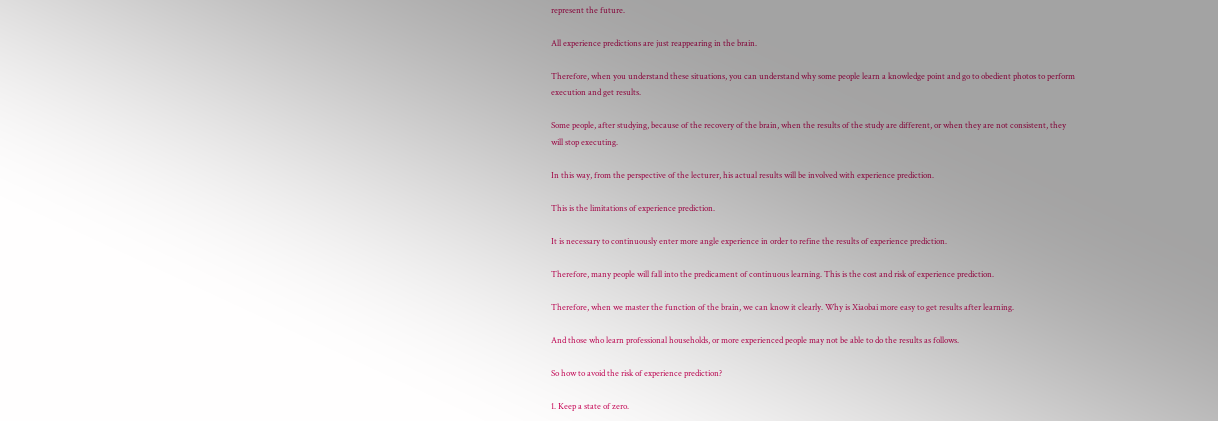represent the future.

All experience predictions are just reappearing in the brain.

Therefore, when you understand these situations, you can understand why some people learn a knowledge point and go to obedient photos to perform execution and get results.

Some people, after studying, because of the recovery of the brain, when the results of the study are different, or when they are not consistent, they will stop executing.

In this way, from the perspective of the lecturer, his actual results will be involved with experience prediction.

This is the limitations of experience prediction.

It is necessary to continuously enter more angle experience in order to refine the results of experience prediction.

Therefore, many people will fall into the predicament of continuous learning. This is the cost and risk of experience prediction.

Therefore, when we master the function of the brain, we can know it clearly. Why is Xiaobai more easy to get results after learning.

And those who learn professional households, or more experienced people may not be able to do the results as follows.

So how to avoid the risk of experience prediction?

1. Keep a state of zero.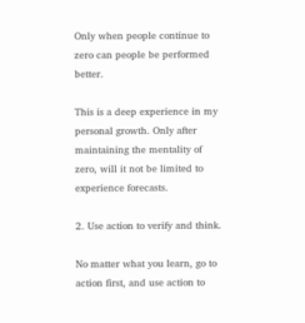Only when people continue to zero can people be performed better.

This is a deep experience in my personal growth. Only after maintaining the mentality of zero, will it not be limited to experience forecasts.

2. Use action to verify and think.

No matter what you learn, go to action first, and use action to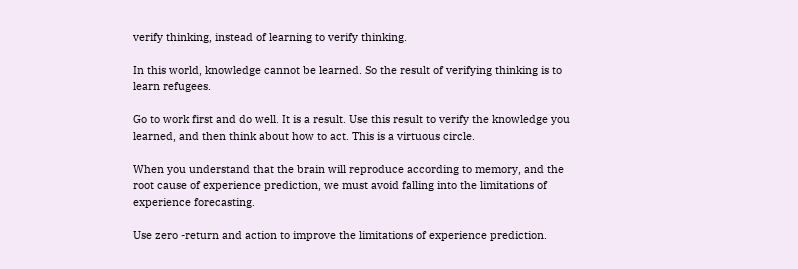verify thinking, instead of learning to verify thinking.

In this world, knowledge cannot be learned. So the result of verifying thinking is to learn refugees.

Go to work first and do well. It is a result. Use this result to verify the knowledge you learned, and then think about how to act. This is a virtuous circle.

When you understand that the brain will reproduce according to memory, and the root cause of experience prediction, we must avoid falling into the limitations of experience forecasting.

Use zero -return and action to improve the limitations of experience prediction.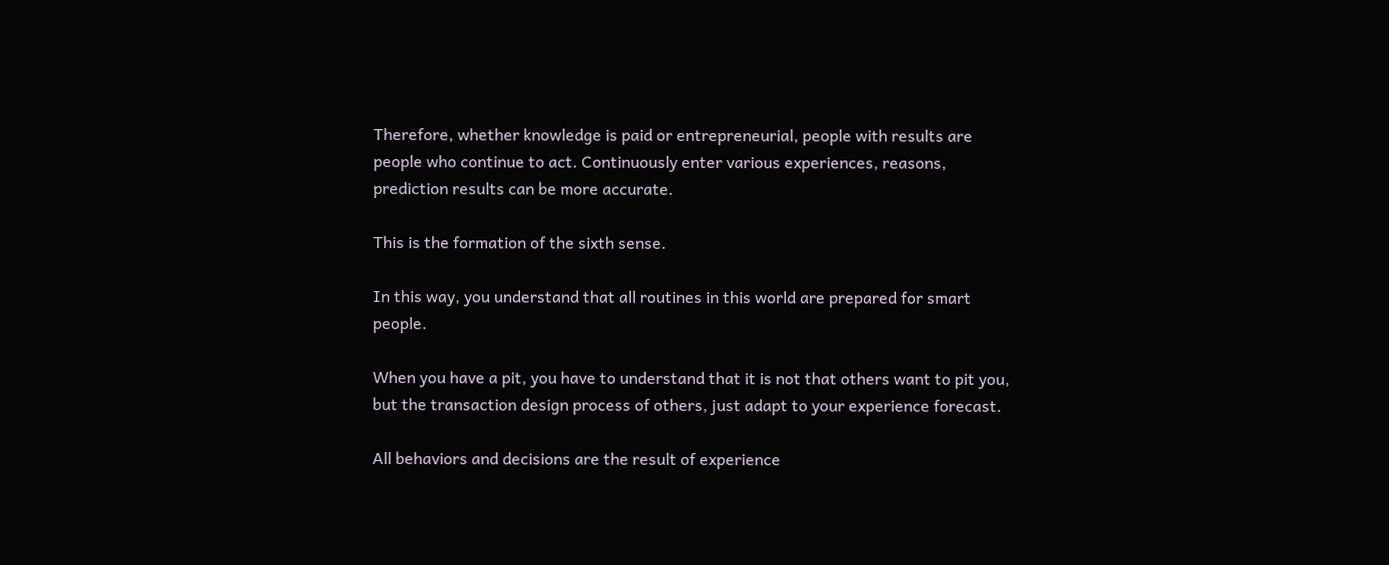Therefore, whether knowledge is paid or entrepreneurial, people with results are people who continue to act. Continuously enter various experiences, reasons, prediction results can be more accurate.

This is the formation of the sixth sense.

In this way, you understand that all routines in this world are prepared for smart people.

When you have a pit, you have to understand that it is not that others want to pit you, but the transaction design process of others, just adapt to your experience forecast.

All behaviors and decisions are the result of experience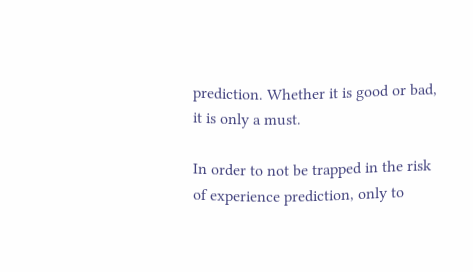prediction. Whether it is good or bad, it is only a must.

In order to not be trapped in the risk of experience prediction, only to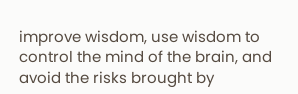improve wisdom, use wisdom to control the mind of the brain, and avoid the risks brought by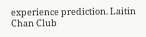experience prediction. Laitin Chan Club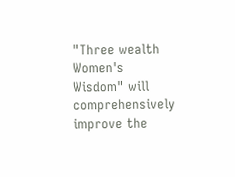"Three wealth Women's Wisdom" will comprehensively improve the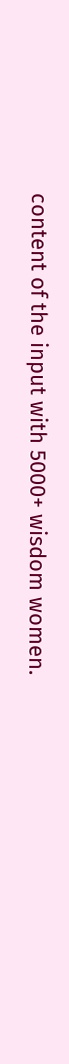content of the input with 5000+ wisdom women.